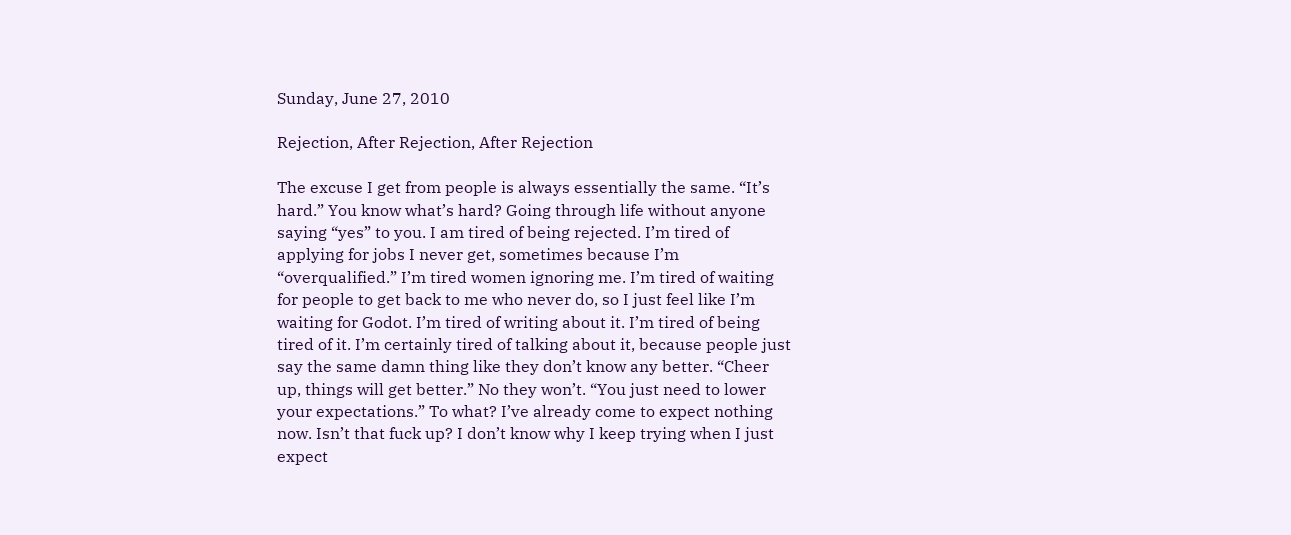Sunday, June 27, 2010

Rejection, After Rejection, After Rejection

The excuse I get from people is always essentially the same. “It’s hard.” You know what’s hard? Going through life without anyone saying “yes” to you. I am tired of being rejected. I’m tired of applying for jobs I never get, sometimes because I’m “overqualified.” I’m tired women ignoring me. I’m tired of waiting for people to get back to me who never do, so I just feel like I’m waiting for Godot. I’m tired of writing about it. I’m tired of being tired of it. I’m certainly tired of talking about it, because people just say the same damn thing like they don’t know any better. “Cheer up, things will get better.” No they won’t. “You just need to lower your expectations.” To what? I’ve already come to expect nothing now. Isn’t that fuck up? I don’t know why I keep trying when I just expect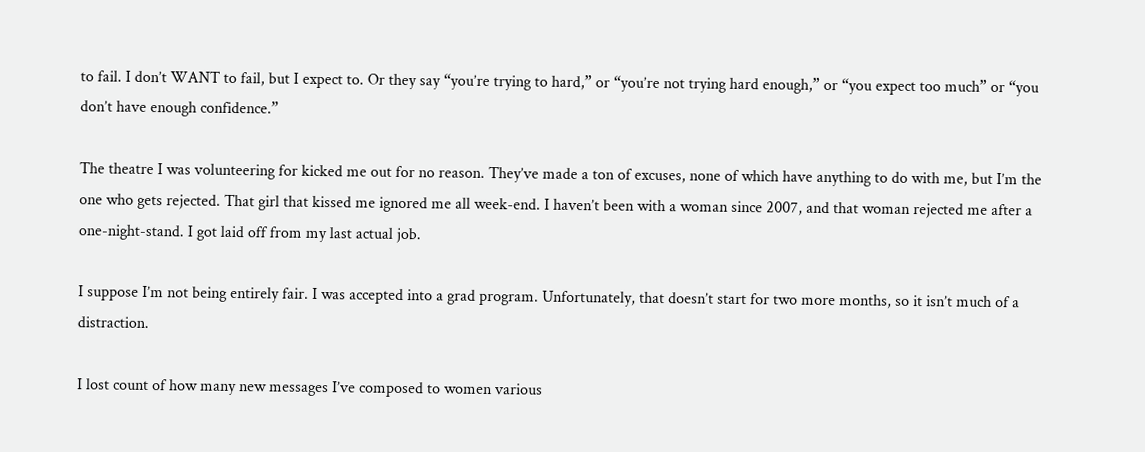to fail. I don’t WANT to fail, but I expect to. Or they say “you’re trying to hard,” or “you’re not trying hard enough,” or “you expect too much” or “you don’t have enough confidence.”

The theatre I was volunteering for kicked me out for no reason. They’ve made a ton of excuses, none of which have anything to do with me, but I’m the one who gets rejected. That girl that kissed me ignored me all week-end. I haven’t been with a woman since 2007, and that woman rejected me after a one-night-stand. I got laid off from my last actual job.

I suppose I’m not being entirely fair. I was accepted into a grad program. Unfortunately, that doesn’t start for two more months, so it isn’t much of a distraction.

I lost count of how many new messages I’ve composed to women various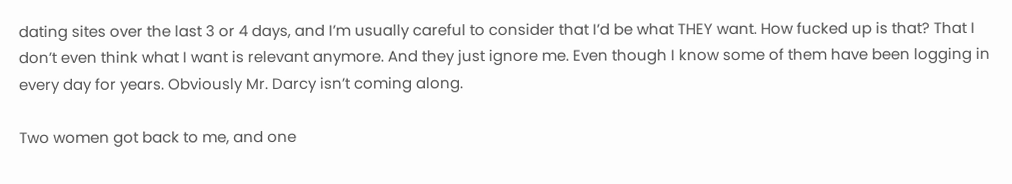dating sites over the last 3 or 4 days, and I’m usually careful to consider that I’d be what THEY want. How fucked up is that? That I don’t even think what I want is relevant anymore. And they just ignore me. Even though I know some of them have been logging in every day for years. Obviously Mr. Darcy isn’t coming along.

Two women got back to me, and one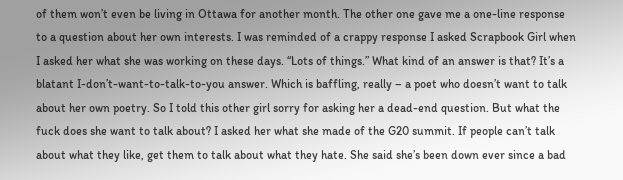of them won’t even be living in Ottawa for another month. The other one gave me a one-line response to a question about her own interests. I was reminded of a crappy response I asked Scrapbook Girl when I asked her what she was working on these days. “Lots of things.” What kind of an answer is that? It’s a blatant I-don’t-want-to-talk-to-you answer. Which is baffling, really – a poet who doesn’t want to talk about her own poetry. So I told this other girl sorry for asking her a dead-end question. But what the fuck does she want to talk about? I asked her what she made of the G20 summit. If people can’t talk about what they like, get them to talk about what they hate. She said she’s been down ever since a bad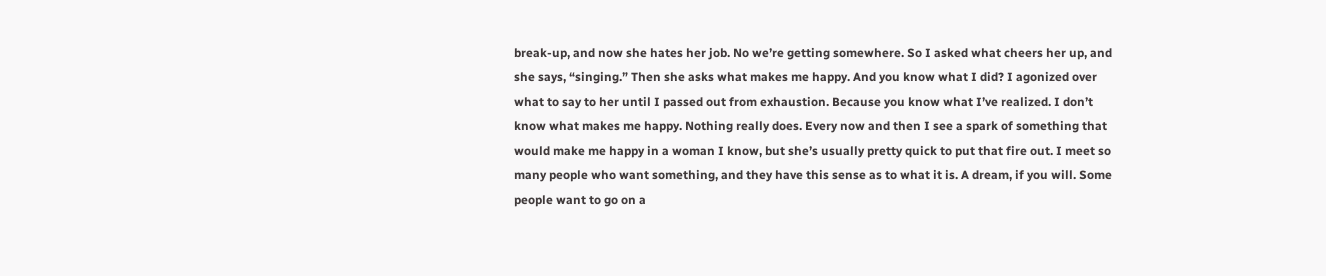break-up, and now she hates her job. No we’re getting somewhere. So I asked what cheers her up, and she says, “singing.” Then she asks what makes me happy. And you know what I did? I agonized over what to say to her until I passed out from exhaustion. Because you know what I’ve realized. I don’t know what makes me happy. Nothing really does. Every now and then I see a spark of something that would make me happy in a woman I know, but she’s usually pretty quick to put that fire out. I meet so many people who want something, and they have this sense as to what it is. A dream, if you will. Some people want to go on a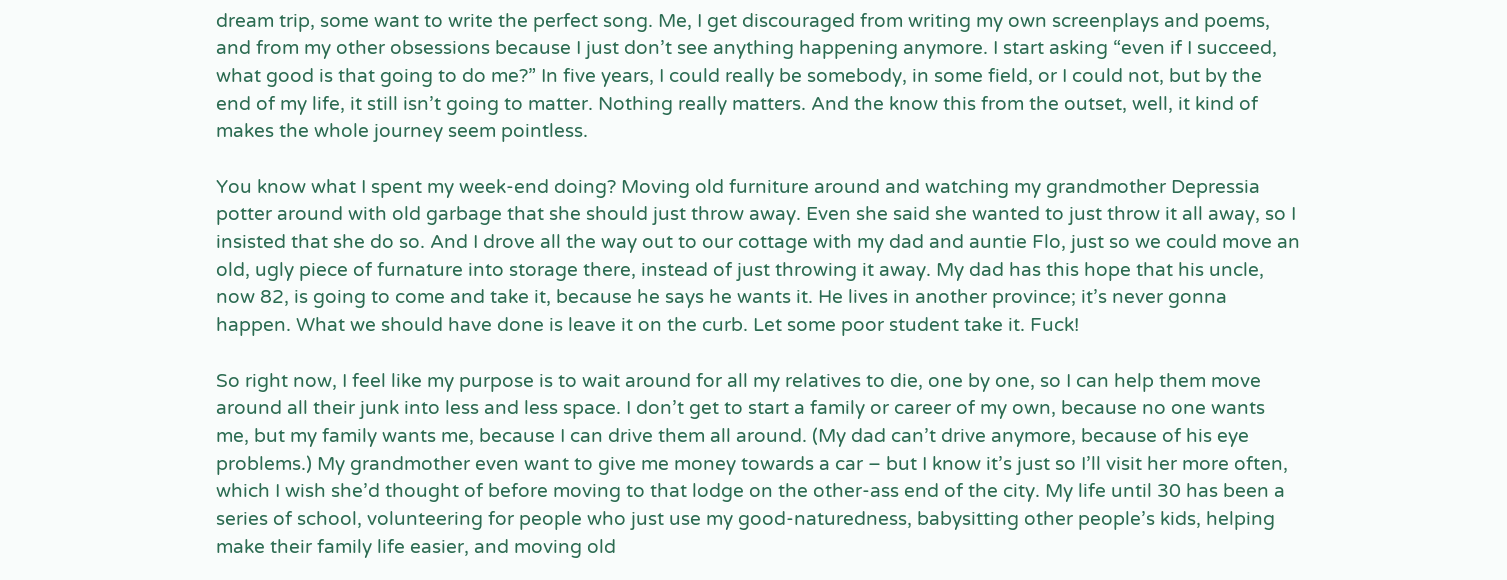dream trip, some want to write the perfect song. Me, I get discouraged from writing my own screenplays and poems, and from my other obsessions because I just don’t see anything happening anymore. I start asking “even if I succeed, what good is that going to do me?” In five years, I could really be somebody, in some field, or I could not, but by the end of my life, it still isn’t going to matter. Nothing really matters. And the know this from the outset, well, it kind of makes the whole journey seem pointless.

You know what I spent my week-end doing? Moving old furniture around and watching my grandmother Depressia potter around with old garbage that she should just throw away. Even she said she wanted to just throw it all away, so I insisted that she do so. And I drove all the way out to our cottage with my dad and auntie Flo, just so we could move an old, ugly piece of furnature into storage there, instead of just throwing it away. My dad has this hope that his uncle, now 82, is going to come and take it, because he says he wants it. He lives in another province; it’s never gonna happen. What we should have done is leave it on the curb. Let some poor student take it. Fuck!

So right now, I feel like my purpose is to wait around for all my relatives to die, one by one, so I can help them move around all their junk into less and less space. I don’t get to start a family or career of my own, because no one wants me, but my family wants me, because I can drive them all around. (My dad can’t drive anymore, because of his eye problems.) My grandmother even want to give me money towards a car – but I know it’s just so I’ll visit her more often, which I wish she’d thought of before moving to that lodge on the other-ass end of the city. My life until 30 has been a series of school, volunteering for people who just use my good-naturedness, babysitting other people’s kids, helping make their family life easier, and moving old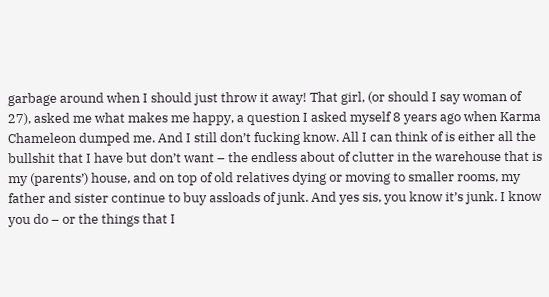garbage around when I should just throw it away! That girl, (or should I say woman of 27), asked me what makes me happy, a question I asked myself 8 years ago when Karma Chameleon dumped me. And I still don’t fucking know. All I can think of is either all the bullshit that I have but don’t want – the endless about of clutter in the warehouse that is my (parents’) house, and on top of old relatives dying or moving to smaller rooms, my father and sister continue to buy assloads of junk. And yes sis, you know it’s junk. I know you do – or the things that I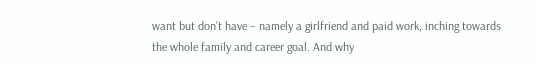want but don’t have – namely a girlfriend and paid work, inching towards the whole family and career goal. And why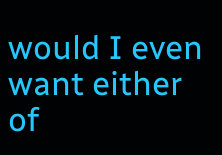would I even want either of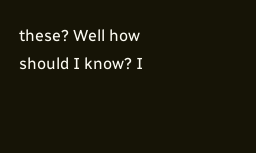these? Well how should I know? I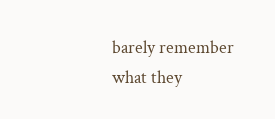barely remember what they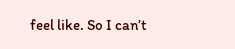feel like. So I can’t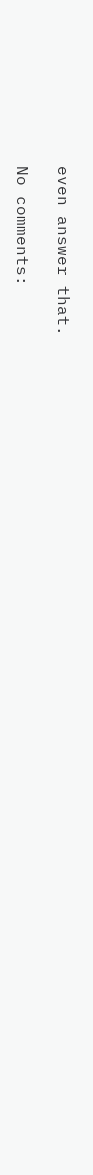even answer that.

No comments: